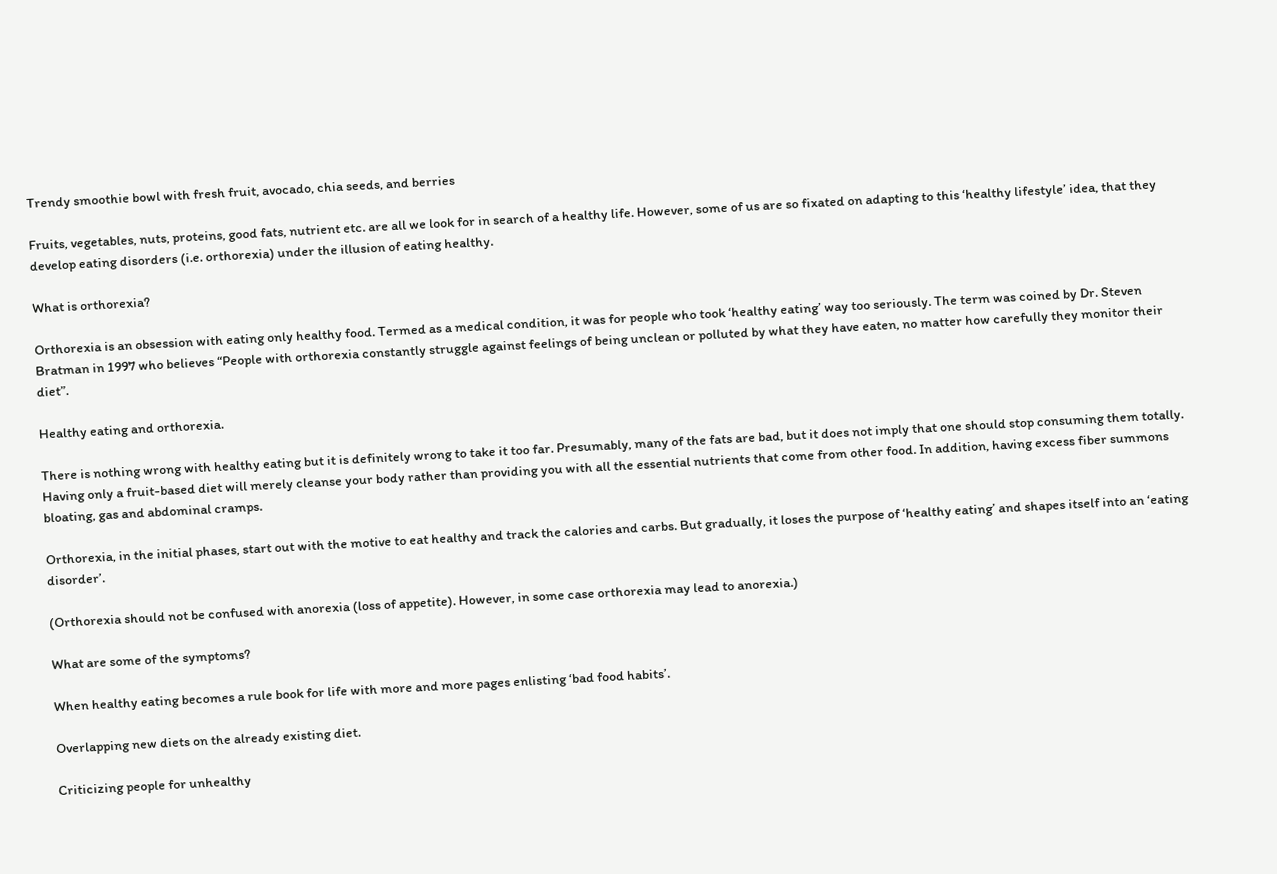Trendy smoothie bowl with fresh fruit, avocado, chia seeds, and berries

Fruits, vegetables, nuts, proteins, good fats, nutrient etc. are all we look for in search of a healthy life. However, some of us are so fixated on adapting to this ‘healthy lifestyle’ idea, that they develop eating disorders (i.e. orthorexia) under the illusion of eating healthy.

What is orthorexia?

Orthorexia is an obsession with eating only healthy food. Termed as a medical condition, it was for people who took ‘healthy eating’ way too seriously. The term was coined by Dr. Steven Bratman in 1997 who believes “People with orthorexia constantly struggle against feelings of being unclean or polluted by what they have eaten, no matter how carefully they monitor their diet”.

Healthy eating and orthorexia.

There is nothing wrong with healthy eating but it is definitely wrong to take it too far. Presumably, many of the fats are bad, but it does not imply that one should stop consuming them totally. Having only a fruit-based diet will merely cleanse your body rather than providing you with all the essential nutrients that come from other food. In addition, having excess fiber summons bloating, gas and abdominal cramps.

Orthorexia, in the initial phases, start out with the motive to eat healthy and track the calories and carbs. But gradually, it loses the purpose of ‘healthy eating’ and shapes itself into an ‘eating disorder’.

(Orthorexia should not be confused with anorexia (loss of appetite). However, in some case orthorexia may lead to anorexia.)

What are some of the symptoms?

When healthy eating becomes a rule book for life with more and more pages enlisting ‘bad food habits’.

Overlapping new diets on the already existing diet.

Criticizing people for unhealthy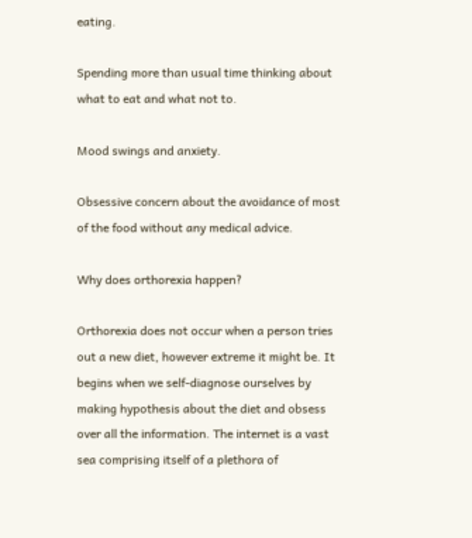eating.

Spending more than usual time thinking about what to eat and what not to.

Mood swings and anxiety.

Obsessive concern about the avoidance of most of the food without any medical advice.

Why does orthorexia happen?

Orthorexia does not occur when a person tries out a new diet, however extreme it might be. It begins when we self-diagnose ourselves by making hypothesis about the diet and obsess over all the information. The internet is a vast sea comprising itself of a plethora of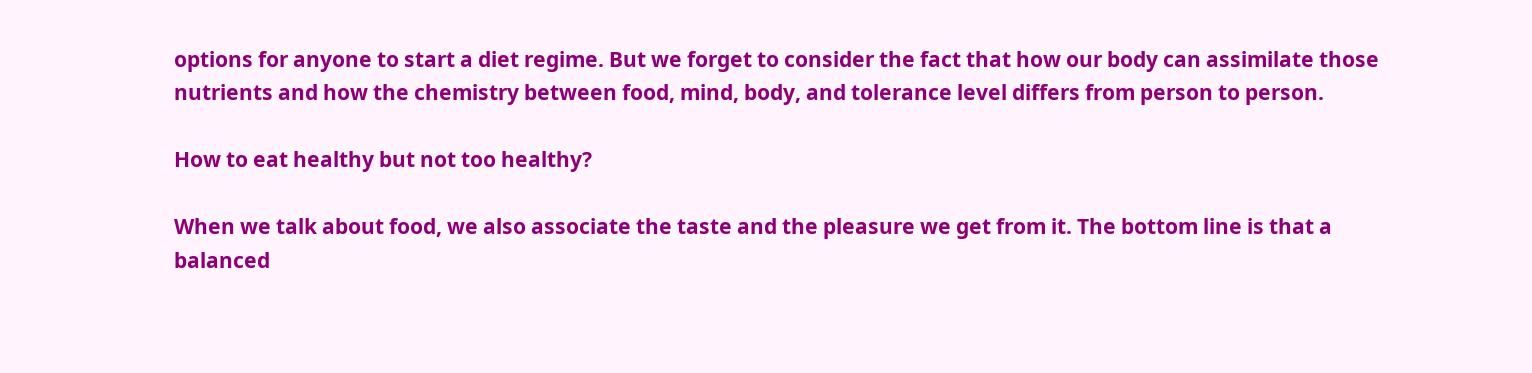options for anyone to start a diet regime. But we forget to consider the fact that how our body can assimilate those nutrients and how the chemistry between food, mind, body, and tolerance level differs from person to person.

How to eat healthy but not too healthy?

When we talk about food, we also associate the taste and the pleasure we get from it. The bottom line is that a balanced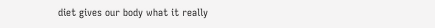diet gives our body what it really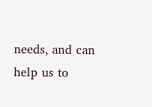needs, and can help us to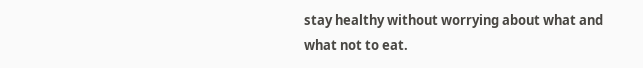stay healthy without worrying about what and what not to eat.